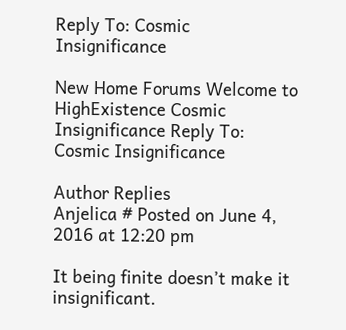Reply To: Cosmic Insignificance

New Home Forums Welcome to HighExistence Cosmic Insignificance Reply To: Cosmic Insignificance

Author Replies
Anjelica # Posted on June 4, 2016 at 12:20 pm

It being finite doesn’t make it insignificant.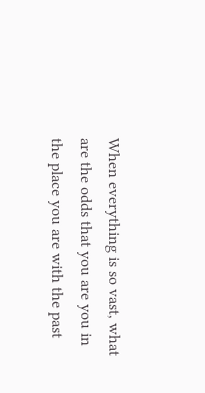When everything is so vast, what are the odds that you are you in the place you are with the past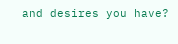and desires you have?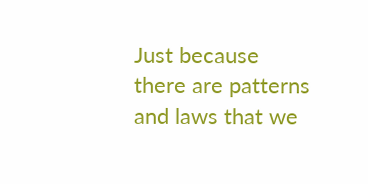Just because there are patterns and laws that we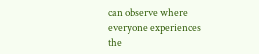can observe where everyone experiences the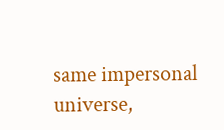same impersonal universe,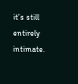it’s still entirely intimate.